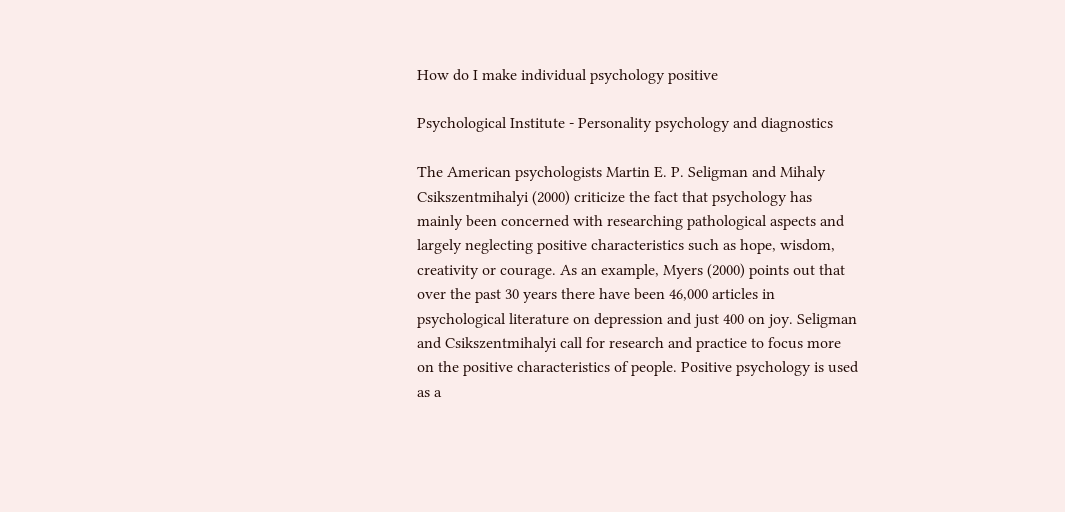How do I make individual psychology positive

Psychological Institute - Personality psychology and diagnostics

The American psychologists Martin E. P. Seligman and Mihaly Csikszentmihalyi (2000) criticize the fact that psychology has mainly been concerned with researching pathological aspects and largely neglecting positive characteristics such as hope, wisdom, creativity or courage. As an example, Myers (2000) points out that over the past 30 years there have been 46,000 articles in psychological literature on depression and just 400 on joy. Seligman and Csikszentmihalyi call for research and practice to focus more on the positive characteristics of people. Positive psychology is used as a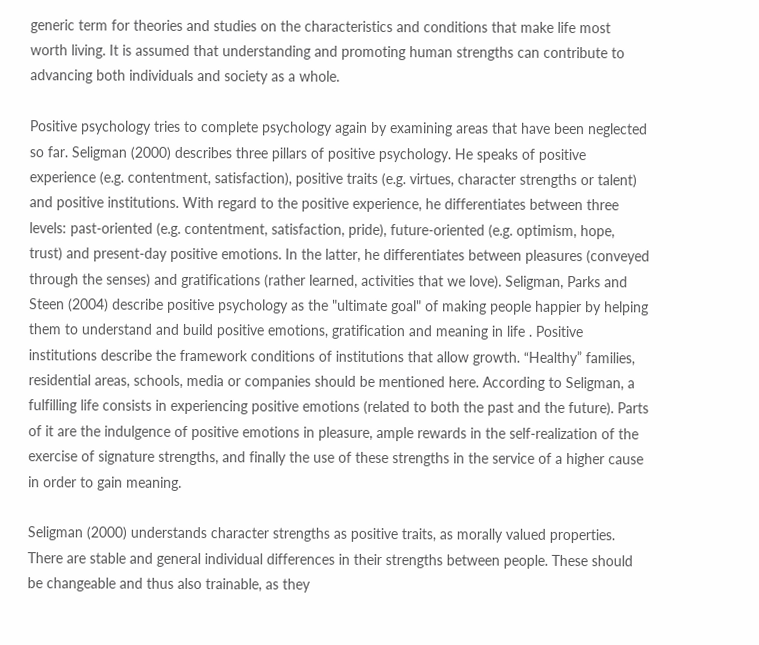generic term for theories and studies on the characteristics and conditions that make life most worth living. It is assumed that understanding and promoting human strengths can contribute to advancing both individuals and society as a whole.

Positive psychology tries to complete psychology again by examining areas that have been neglected so far. Seligman (2000) describes three pillars of positive psychology. He speaks of positive experience (e.g. contentment, satisfaction), positive traits (e.g. virtues, character strengths or talent) and positive institutions. With regard to the positive experience, he differentiates between three levels: past-oriented (e.g. contentment, satisfaction, pride), future-oriented (e.g. optimism, hope, trust) and present-day positive emotions. In the latter, he differentiates between pleasures (conveyed through the senses) and gratifications (rather learned, activities that we love). Seligman, Parks and Steen (2004) describe positive psychology as the "ultimate goal" of making people happier by helping them to understand and build positive emotions, gratification and meaning in life . Positive institutions describe the framework conditions of institutions that allow growth. “Healthy” families, residential areas, schools, media or companies should be mentioned here. According to Seligman, a fulfilling life consists in experiencing positive emotions (related to both the past and the future). Parts of it are the indulgence of positive emotions in pleasure, ample rewards in the self-realization of the exercise of signature strengths, and finally the use of these strengths in the service of a higher cause in order to gain meaning.

Seligman (2000) understands character strengths as positive traits, as morally valued properties. There are stable and general individual differences in their strengths between people. These should be changeable and thus also trainable, as they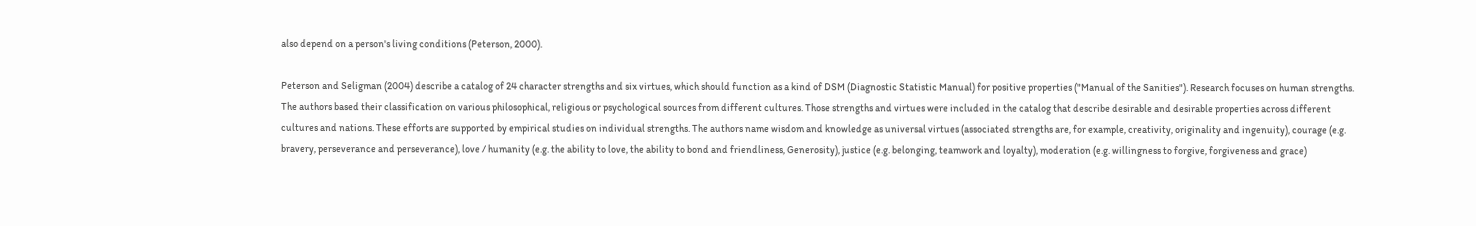also depend on a person's living conditions (Peterson, 2000).

Peterson and Seligman (2004) describe a catalog of 24 character strengths and six virtues, which should function as a kind of DSM (Diagnostic Statistic Manual) for positive properties ("Manual of the Sanities"). Research focuses on human strengths. The authors based their classification on various philosophical, religious or psychological sources from different cultures. Those strengths and virtues were included in the catalog that describe desirable and desirable properties across different cultures and nations. These efforts are supported by empirical studies on individual strengths. The authors name wisdom and knowledge as universal virtues (associated strengths are, for example, creativity, originality and ingenuity), courage (e.g. bravery, perseverance and perseverance), love / humanity (e.g. the ability to love, the ability to bond and friendliness, Generosity), justice (e.g. belonging, teamwork and loyalty), moderation (e.g. willingness to forgive, forgiveness and grace)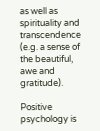as well as spirituality and transcendence (e.g. a sense of the beautiful, awe and gratitude).

Positive psychology is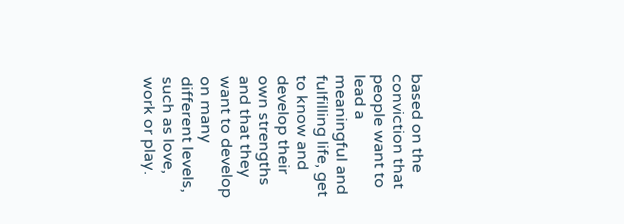based on the conviction that people want to lead a meaningful and fulfilling life, get to know and develop their own strengths and that they want to develop on many different levels, such as love, work or play.